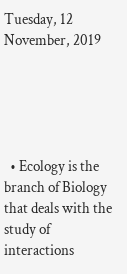Tuesday, 12 November, 2019





  • Ecology is the branch of Biology that deals with the study of interactions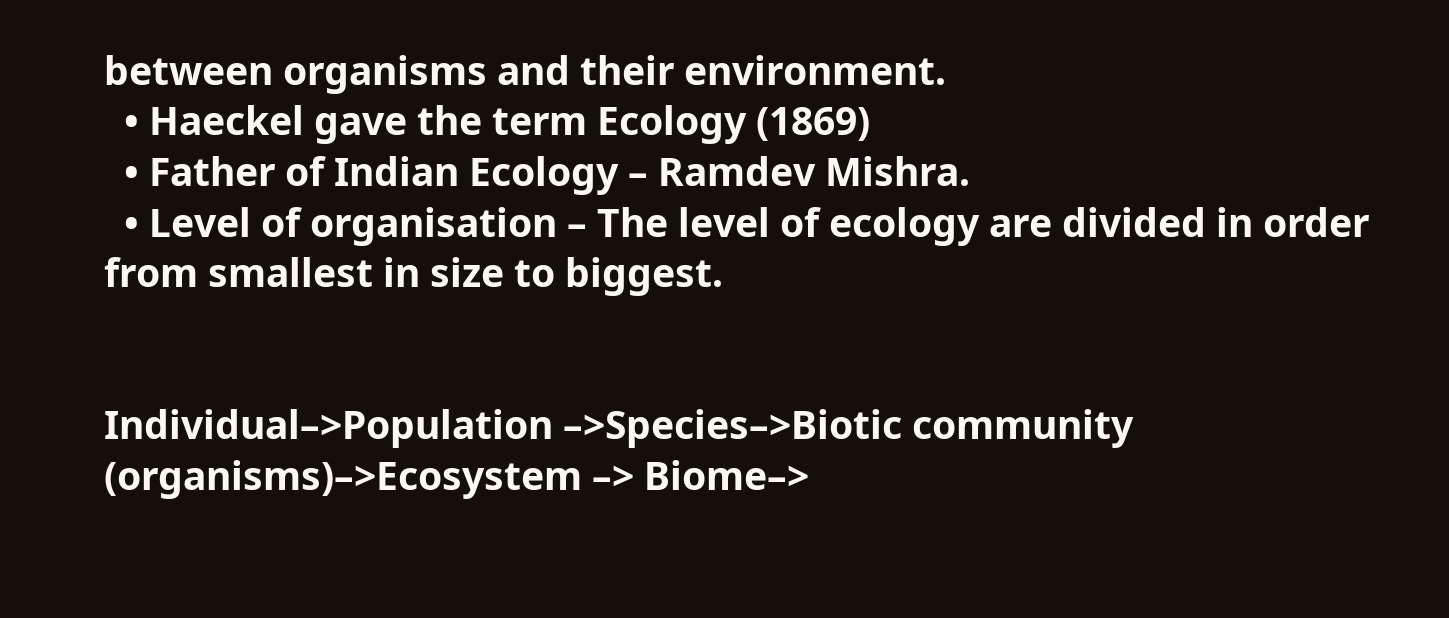between organisms and their environment.
  • Haeckel gave the term Ecology (1869)
  • Father of Indian Ecology – Ramdev Mishra.
  • Level of organisation – The level of ecology are divided in order from smallest in size to biggest.


Individual–>Population –>Species–>Biotic community (organisms)–>Ecosystem –> Biome–>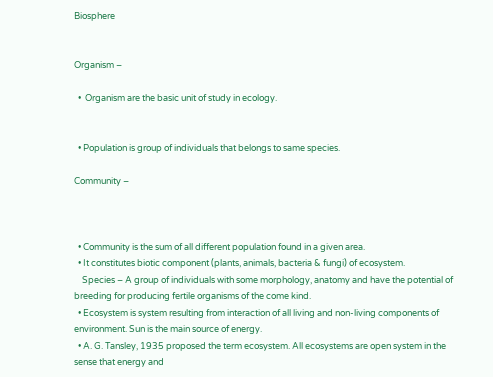Biosphere


Organism –

  •  Organism are the basic unit of study in ecology.


  • Population is group of individuals that belongs to same species.

Community –



  • Community is the sum of all different population found in a given area.
  • It constitutes biotic component (plants, animals, bacteria & fungi) of ecosystem.
    Species – A group of individuals with some morphology, anatomy and have the potential of breeding for producing fertile organisms of the come kind.
  • Ecosystem is system resulting from interaction of all living and non-living components of environment. Sun is the main source of energy.
  • A. G. Tansley, 1935 proposed the term ecosystem. All ecosystems are open system in the sense that energy and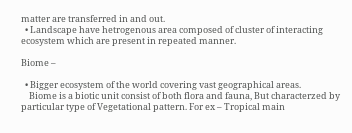matter are transferred in and out.
  • Landscape have hetrogenous area composed of cluster of interacting ecosystem which are present in repeated manner.

Biome –

  • Bigger ecosystem of the world covering vast geographical areas.
    Biome is a biotic unit consist of both flora and fauna, But characterzed by particular type of Vegetational pattern. For ex – Tropical main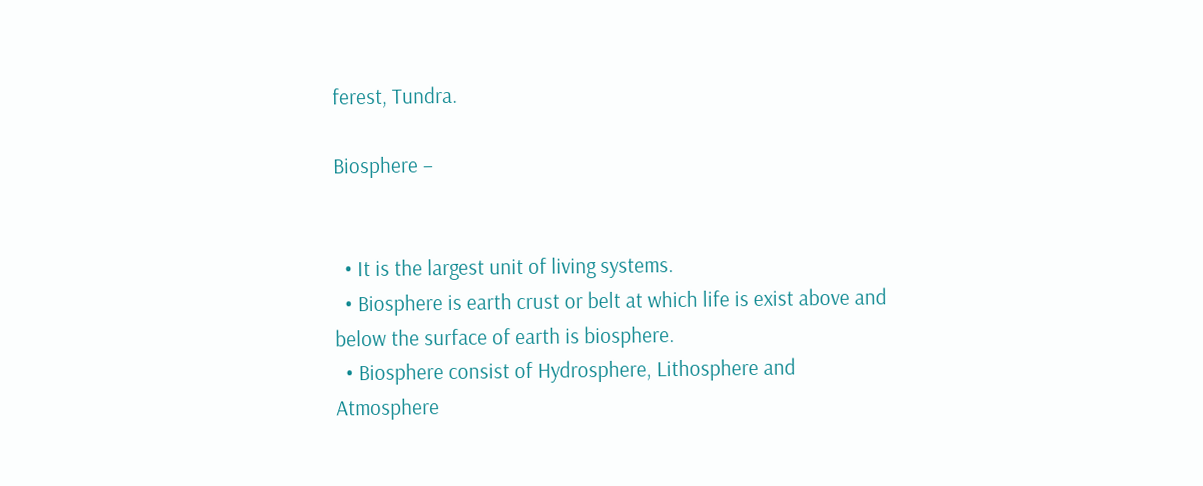ferest, Tundra.

Biosphere –


  • It is the largest unit of living systems.
  • Biosphere is earth crust or belt at which life is exist above and below the surface of earth is biosphere.
  • Biosphere consist of Hydrosphere, Lithosphere and Atmosphere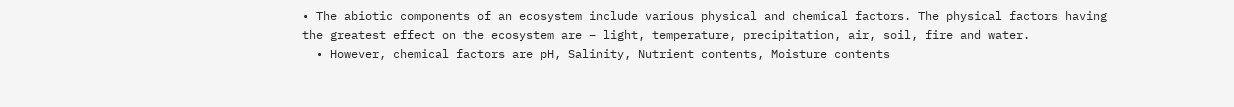• The abiotic components of an ecosystem include various physical and chemical factors. The physical factors having the greatest effect on the ecosystem are – light, temperature, precipitation, air, soil, fire and water.
  • However, chemical factors are pH, Salinity, Nutrient contents, Moisture contents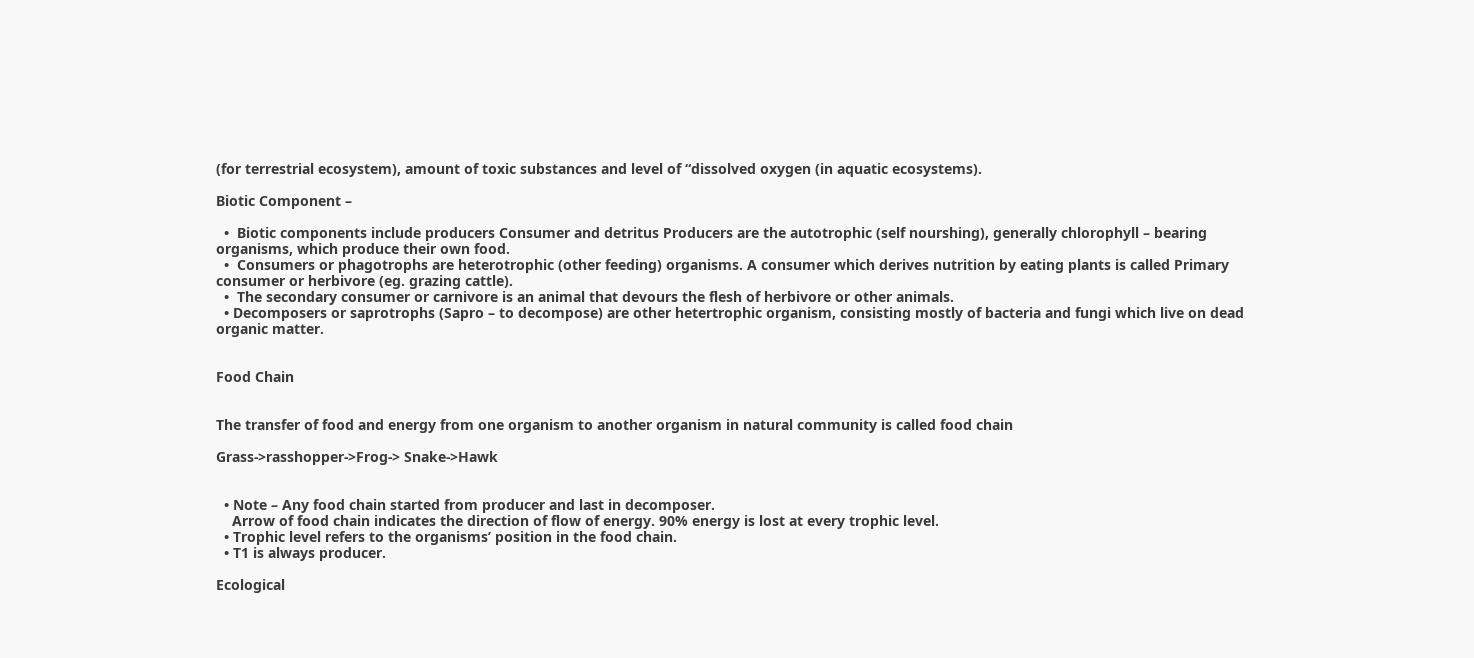(for terrestrial ecosystem), amount of toxic substances and level of “dissolved oxygen (in aquatic ecosystems).

Biotic Component –

  •  Biotic components include producers Consumer and detritus Producers are the autotrophic (self nourshing), generally chlorophyll – bearing organisms, which produce their own food.
  •  Consumers or phagotrophs are heterotrophic (other feeding) organisms. A consumer which derives nutrition by eating plants is called Primary consumer or herbivore (eg. grazing cattle).
  •  The secondary consumer or carnivore is an animal that devours the flesh of herbivore or other animals.
  • Decomposers or saprotrophs (Sapro – to decompose) are other hetertrophic organism, consisting mostly of bacteria and fungi which live on dead organic matter.


Food Chain


The transfer of food and energy from one organism to another organism in natural community is called food chain

Grass->rasshopper->Frog-> Snake->Hawk


  • Note – Any food chain started from producer and last in decomposer.
    Arrow of food chain indicates the direction of flow of energy. 90% energy is lost at every trophic level.
  • Trophic level refers to the organisms’ position in the food chain.
  • T1 is always producer.

Ecological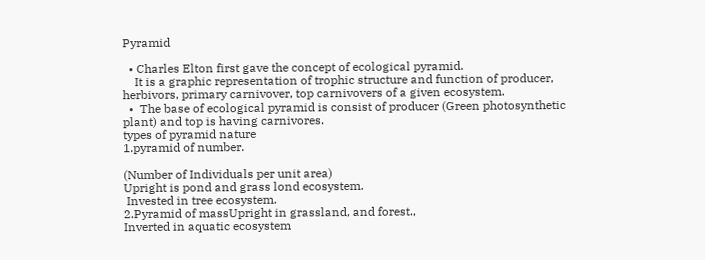Pyramid

  • Charles Elton first gave the concept of ecological pyramid.
    It is a graphic representation of trophic structure and function of producer, herbivors, primary carnivover, top carnivovers of a given ecosystem.
  •  The base of ecological pyramid is consist of producer (Green photosynthetic plant) and top is having carnivores.
types of pyramid nature
1.pyramid of number.

(Number of Individuals per unit area)
Upright is pond and grass lond ecosystem.
 Invested in tree ecosystem.
2.Pyramid of massUpright in grassland, and forest.,
Inverted in aquatic ecosystem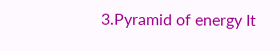3.Pyramid of energy It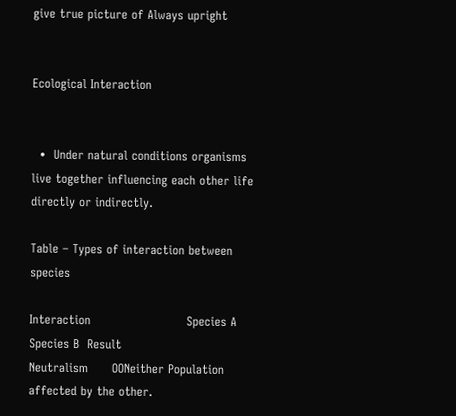give true picture of Always upright


Ecological Interaction


  •  Under natural conditions organisms live together influencing each other life directly or indirectly.

Table – Types of interaction between species

Interaction                        Species A Species B  Result
Neutralism      OONeither Population affected by the other.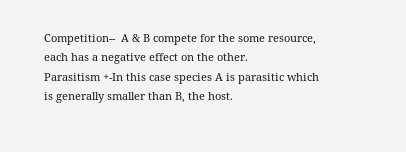Competition--  A & B compete for the some resource, each has a negative effect on the other.
Parasitism +-In this case species A is parasitic which is generally smaller than B, the host.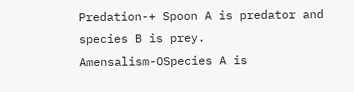Predation-+ Spoon A is predator and species B is prey.
Amensalism-OSpecies A is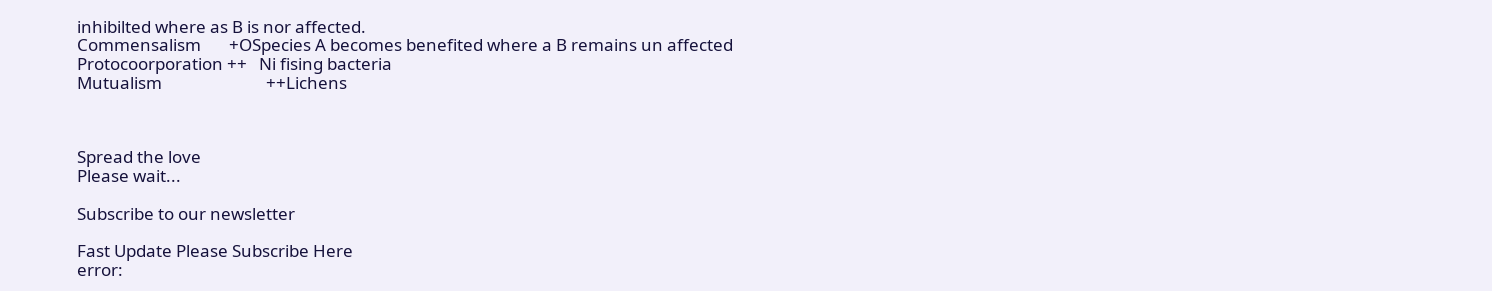inhibilted where as B is nor affected.
Commensalism       +OSpecies A becomes benefited where a B remains un affected
Protocoorporation ++   Ni fising bacteria
Mutualism                          ++Lichens



Spread the love
Please wait...

Subscribe to our newsletter

Fast Update Please Subscribe Here
error: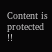Content is protected !!